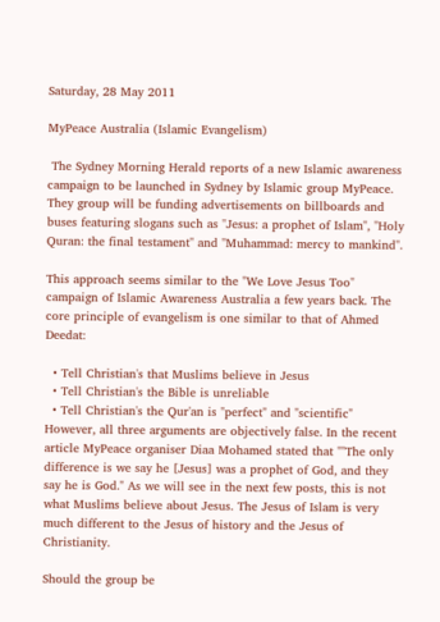Saturday, 28 May 2011

MyPeace Australia (Islamic Evangelism)

 The Sydney Morning Herald reports of a new Islamic awareness campaign to be launched in Sydney by Islamic group MyPeace. They group will be funding advertisements on billboards and buses featuring slogans such as ''Jesus: a prophet of Islam'', ''Holy Quran: the final testament'' and ''Muhammad: mercy to mankind''.

This approach seems similar to the "We Love Jesus Too" campaign of Islamic Awareness Australia a few years back. The core principle of evangelism is one similar to that of Ahmed Deedat:

  • Tell Christian's that Muslims believe in Jesus
  • Tell Christian's the Bible is unreliable
  • Tell Christian's the Qur'an is "perfect" and "scientific"
However, all three arguments are objectively false. In the recent article MyPeace organiser Diaa Mohamed stated that "''The only difference is we say he [Jesus] was a prophet of God, and they say he is God." As we will see in the next few posts, this is not what Muslims believe about Jesus. The Jesus of Islam is very much different to the Jesus of history and the Jesus of Christianity.

Should the group be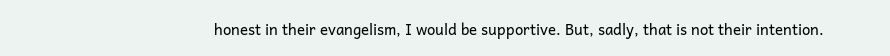honest in their evangelism, I would be supportive. But, sadly, that is not their intention.